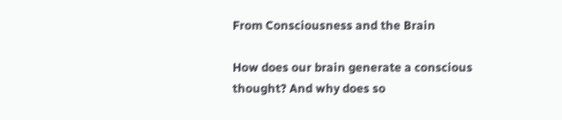From Consciousness and the Brain

How does our brain generate a conscious thought? And why does so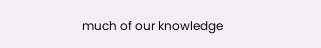much of our knowledge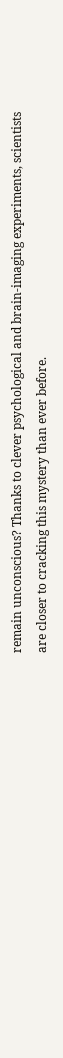remain unconscious? Thanks to clever psychological and brain-imaging experiments, scientists are closer to cracking this mystery than ever before.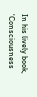In his lively book, ‘Consciousness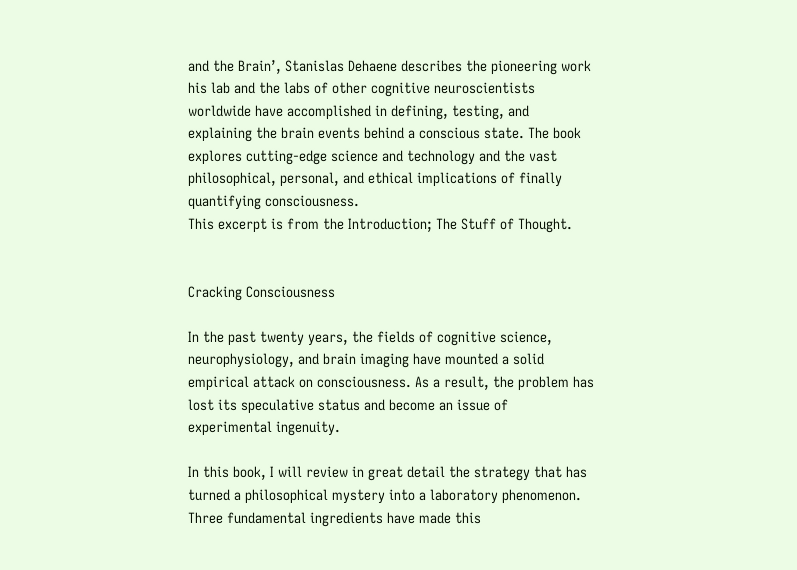and the Brain’, Stanislas Dehaene describes the pioneering work his lab and the labs of other cognitive neuroscientists worldwide have accomplished in defining, testing, and explaining the brain events behind a conscious state. The book explores cutting-edge science and technology and the vast philosophical, personal, and ethical implications of finally quantifying consciousness.
This excerpt is from the Introduction; The Stuff of Thought.


Cracking Consciousness

In the past twenty years, the fields of cognitive science, neurophysiology, and brain imaging have mounted a solid empirical attack on consciousness. As a result, the problem has lost its speculative status and become an issue of experimental ingenuity.

In this book, I will review in great detail the strategy that has turned a philosophical mystery into a laboratory phenomenon. Three fundamental ingredients have made this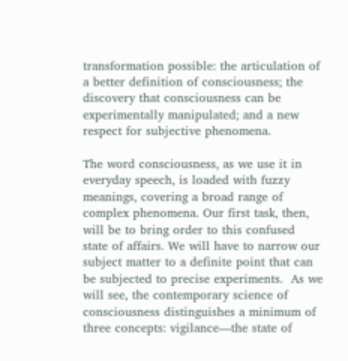transformation possible: the articulation of a better definition of consciousness; the discovery that consciousness can be experimentally manipulated; and a new respect for subjective phenomena.

The word consciousness, as we use it in everyday speech, is loaded with fuzzy meanings, covering a broad range of complex phenomena. Our first task, then, will be to bring order to this confused state of affairs. We will have to narrow our subject matter to a definite point that can be subjected to precise experiments.  As we will see, the contemporary science of consciousness distinguishes a minimum of three concepts: vigilance—the state of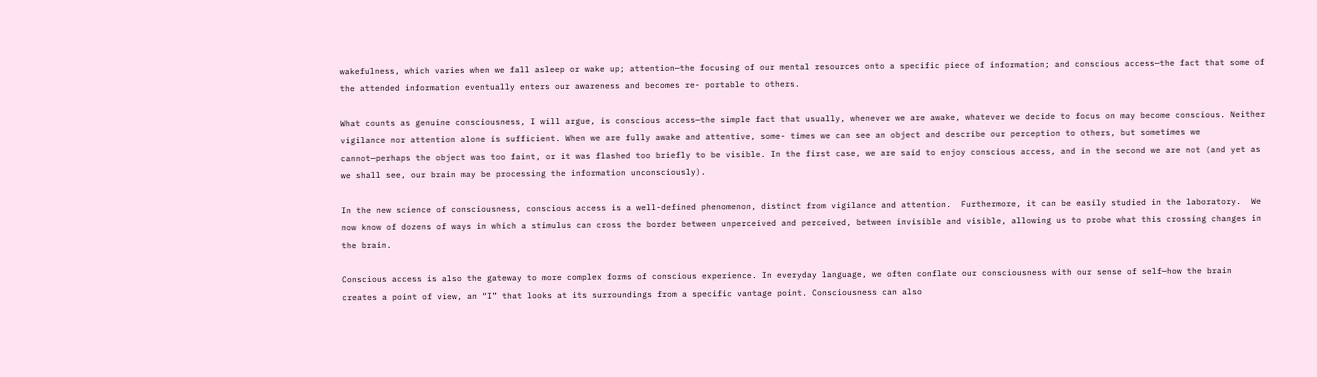wakefulness, which varies when we fall asleep or wake up; attention—the focusing of our mental resources onto a specific piece of information; and conscious access—the fact that some of the attended information eventually enters our awareness and becomes re- portable to others.

What counts as genuine consciousness, I will argue, is conscious access—the simple fact that usually, whenever we are awake, whatever we decide to focus on may become conscious. Neither vigilance nor attention alone is sufficient. When we are fully awake and attentive, some- times we can see an object and describe our perception to others, but sometimes we cannot—perhaps the object was too faint, or it was flashed too briefly to be visible. In the first case, we are said to enjoy conscious access, and in the second we are not (and yet as we shall see, our brain may be processing the information unconsciously).

In the new science of consciousness, conscious access is a well-defined phenomenon, distinct from vigilance and attention.  Furthermore, it can be easily studied in the laboratory.  We now know of dozens of ways in which a stimulus can cross the border between unperceived and perceived, between invisible and visible, allowing us to probe what this crossing changes in the brain.

Conscious access is also the gateway to more complex forms of conscious experience. In everyday language, we often conflate our consciousness with our sense of self—how the brain creates a point of view, an “I” that looks at its surroundings from a specific vantage point. Consciousness can also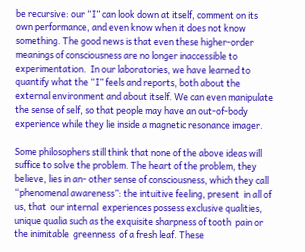be recursive: our “I” can look down at itself, comment on its own performance, and even know when it does not know something. The good news is that even these higher-order meanings of consciousness are no longer inaccessible to experimentation.  In our laboratories, we have learned to quantify what the “I” feels and reports, both about the external environment and about itself. We can even manipulate the sense of self, so that people may have an out-of-body experience while they lie inside a magnetic resonance imager.

Some philosophers still think that none of the above ideas will suffice to solve the problem. The heart of the problem, they believe, lies in an- other sense of consciousness, which they call “phenomenal awareness”: the intuitive feeling, present  in all of us, that  our internal  experiences possess exclusive qualities, unique qualia such as the exquisite sharpness of tooth  pain or the inimitable  greenness  of a fresh leaf. These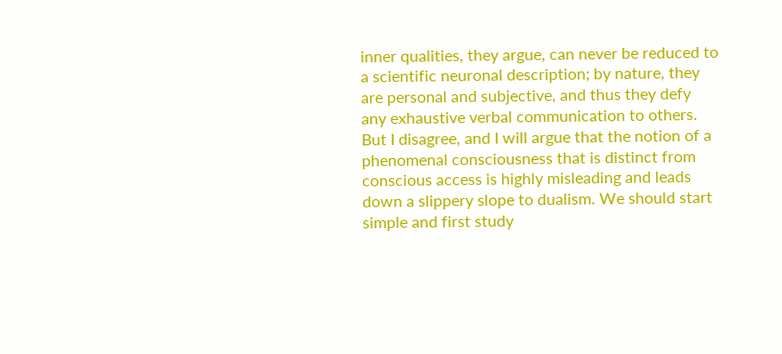inner qualities, they argue, can never be reduced to a scientific neuronal description; by nature, they are personal and subjective, and thus they defy any exhaustive verbal communication to others. But I disagree, and I will argue that the notion of a phenomenal consciousness that is distinct from conscious access is highly misleading and leads down a slippery slope to dualism. We should start simple and first study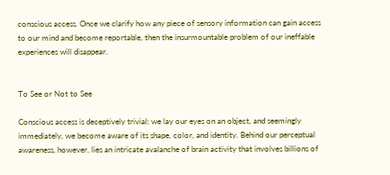conscious access. Once we clarify how any piece of sensory information can gain access to our mind and become reportable, then the insurmountable problem of our ineffable experiences will disappear.


To See or Not to See

Conscious access is deceptively trivial: we lay our eyes on an object, and seemingly immediately, we become aware of its shape, color, and identity. Behind our perceptual awareness, however, lies an intricate avalanche of brain activity that involves billions of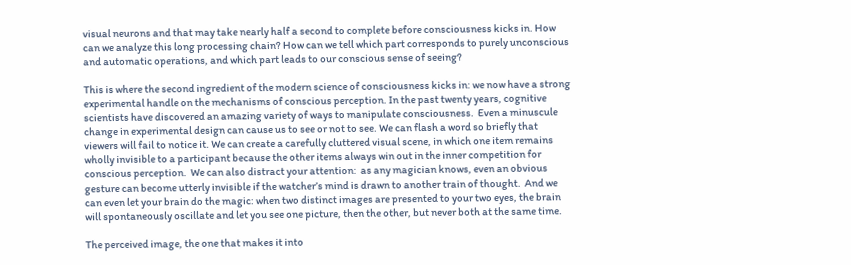visual neurons and that may take nearly half a second to complete before consciousness kicks in. How can we analyze this long processing chain? How can we tell which part corresponds to purely unconscious and automatic operations, and which part leads to our conscious sense of seeing?

This is where the second ingredient of the modern science of consciousness kicks in: we now have a strong experimental handle on the mechanisms of conscious perception. In the past twenty years, cognitive scientists have discovered an amazing variety of ways to manipulate consciousness.  Even a minuscule change in experimental design can cause us to see or not to see. We can flash a word so briefly that viewers will fail to notice it. We can create a carefully cluttered visual scene, in which one item remains wholly invisible to a participant because the other items always win out in the inner competition for conscious perception.  We can also distract your attention:  as any magician knows, even an obvious gesture can become utterly invisible if the watcher’s mind is drawn to another train of thought.  And we can even let your brain do the magic: when two distinct images are presented to your two eyes, the brain will spontaneously oscillate and let you see one picture, then the other, but never both at the same time.

The perceived image, the one that makes it into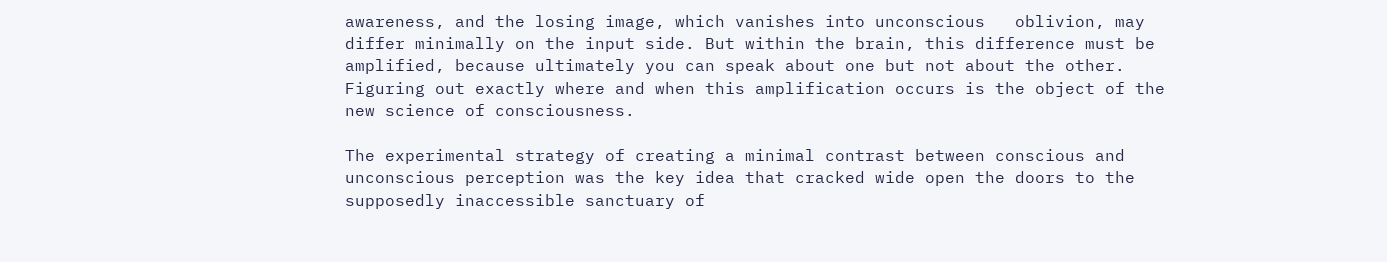awareness, and the losing image, which vanishes into unconscious   oblivion, may differ minimally on the input side. But within the brain, this difference must be amplified, because ultimately you can speak about one but not about the other. Figuring out exactly where and when this amplification occurs is the object of the new science of consciousness.

The experimental strategy of creating a minimal contrast between conscious and unconscious perception was the key idea that cracked wide open the doors to the supposedly inaccessible sanctuary of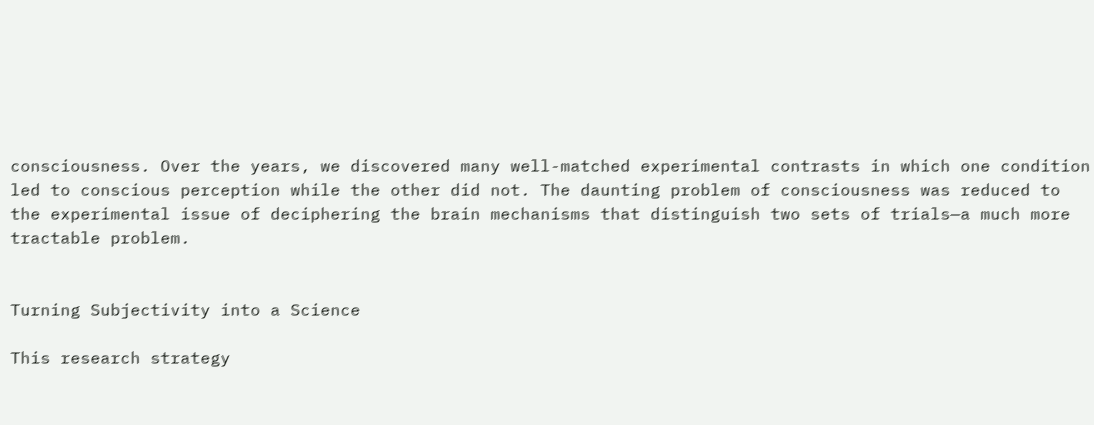consciousness. Over the years, we discovered many well-matched experimental contrasts in which one condition led to conscious perception while the other did not. The daunting problem of consciousness was reduced to the experimental issue of deciphering the brain mechanisms that distinguish two sets of trials—a much more tractable problem.


Turning Subjectivity into a Science

This research strategy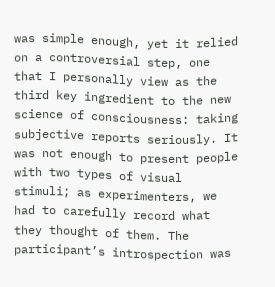was simple enough, yet it relied on a controversial step, one that I personally view as the third key ingredient to the new science of consciousness: taking subjective reports seriously. It was not enough to present people with two types of visual stimuli; as experimenters, we had to carefully record what they thought of them. The participant’s introspection was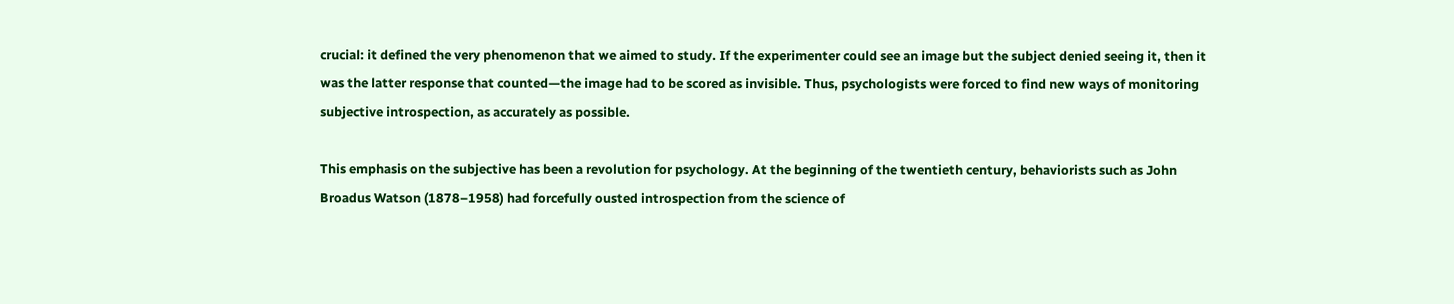crucial: it defined the very phenomenon that we aimed to study. If the experimenter could see an image but the subject denied seeing it, then it was the latter response that counted—the image had to be scored as invisible. Thus, psychologists were forced to find new ways of monitoring subjective introspection, as accurately as possible.

This emphasis on the subjective has been a revolution for psychology. At the beginning of the twentieth century, behaviorists such as John Broadus Watson (1878–1958) had forcefully ousted introspection from the science of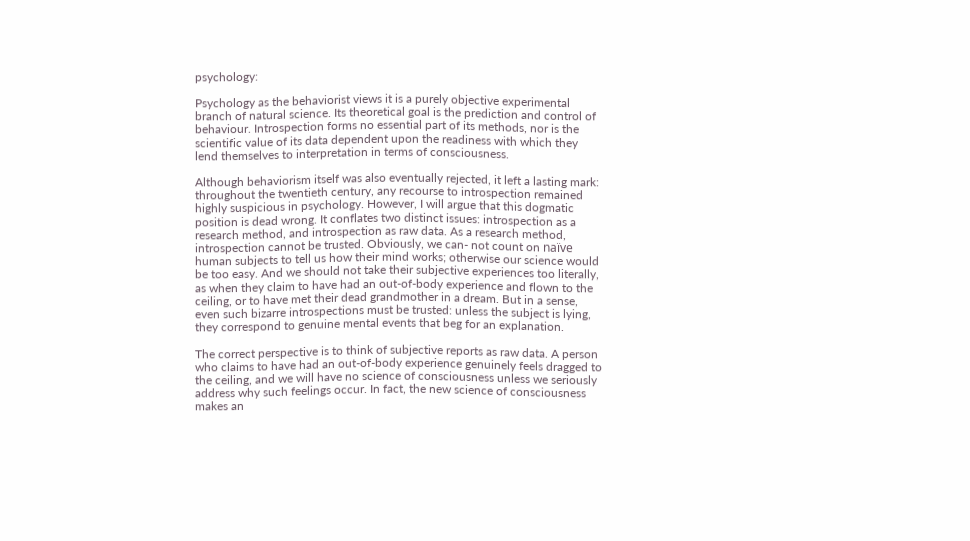psychology:

Psychology as the behaviorist views it is a purely objective experimental branch of natural science. Its theoretical goal is the prediction and control of behaviour. Introspection forms no essential part of its methods, nor is the scientific value of its data dependent upon the readiness with which they lend themselves to interpretation in terms of consciousness.

Although behaviorism itself was also eventually rejected, it left a lasting mark: throughout the twentieth century, any recourse to introspection remained highly suspicious in psychology. However, I will argue that this dogmatic position is dead wrong. It conflates two distinct issues: introspection as a research method, and introspection as raw data. As a research method, introspection cannot be trusted. Obviously, we can- not count on naïve human subjects to tell us how their mind works; otherwise our science would be too easy. And we should not take their subjective experiences too literally, as when they claim to have had an out-of-body experience and flown to the ceiling, or to have met their dead grandmother in a dream. But in a sense, even such bizarre introspections must be trusted: unless the subject is lying, they correspond to genuine mental events that beg for an explanation.

The correct perspective is to think of subjective reports as raw data. A person who claims to have had an out-of-body experience genuinely feels dragged to the ceiling, and we will have no science of consciousness unless we seriously address why such feelings occur. In fact, the new science of consciousness makes an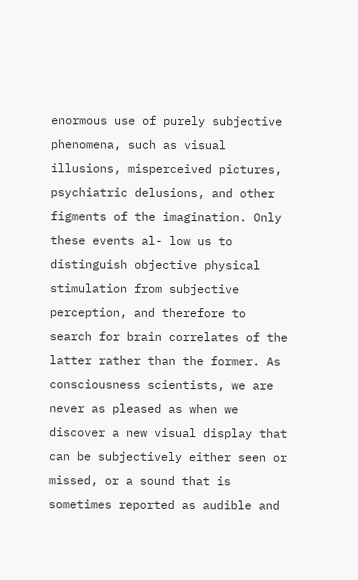enormous use of purely subjective phenomena, such as visual illusions, misperceived pictures, psychiatric delusions, and other figments of the imagination. Only these events al- low us to distinguish objective physical stimulation from subjective perception, and therefore to search for brain correlates of the latter rather than the former. As consciousness scientists, we are never as pleased as when we discover a new visual display that can be subjectively either seen or missed, or a sound that is sometimes reported as audible and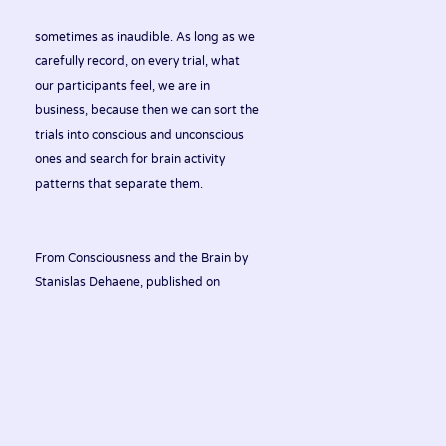sometimes as inaudible. As long as we carefully record, on every trial, what our participants feel, we are in business, because then we can sort the trials into conscious and unconscious ones and search for brain activity patterns that separate them.


From Consciousness and the Brain by Stanislas Dehaene, published on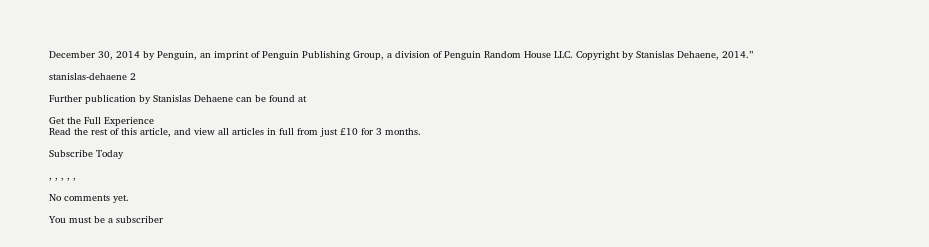December 30, 2014 by Penguin, an imprint of Penguin Publishing Group, a division of Penguin Random House LLC. Copyright by Stanislas Dehaene, 2014.”

stanislas-dehaene 2

Further publication by Stanislas Dehaene can be found at

Get the Full Experience
Read the rest of this article, and view all articles in full from just £10 for 3 months.

Subscribe Today

, , , , ,

No comments yet.

You must be a subscriber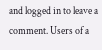and logged in to leave a comment. Users of a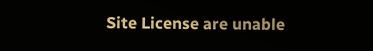Site License are unable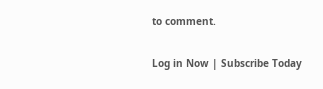to comment.

Log in Now | Subscribe Today